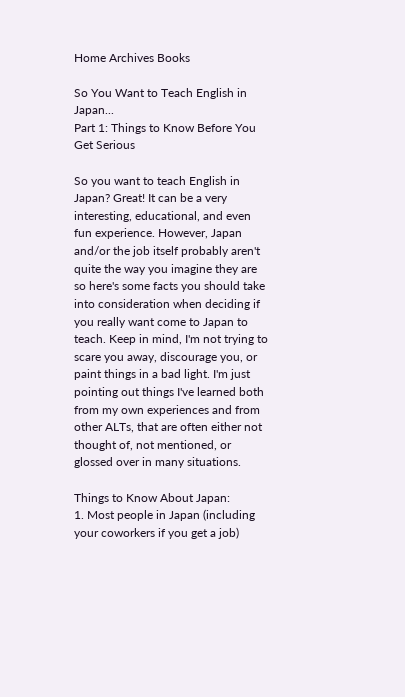Home Archives Books

So You Want to Teach English in Japan...
Part 1: Things to Know Before You Get Serious

So you want to teach English in Japan? Great! It can be a very interesting, educational, and even fun experience. However, Japan and/or the job itself probably aren't quite the way you imagine they are so here's some facts you should take into consideration when deciding if you really want come to Japan to teach. Keep in mind, I'm not trying to scare you away, discourage you, or paint things in a bad light. I'm just pointing out things I've learned both from my own experiences and from other ALTs, that are often either not thought of, not mentioned, or glossed over in many situations.

Things to Know About Japan:
1. Most people in Japan (including your coworkers if you get a job)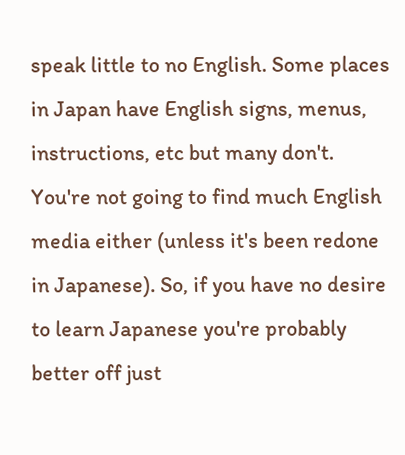speak little to no English. Some places in Japan have English signs, menus, instructions, etc but many don't. You're not going to find much English media either (unless it's been redone in Japanese). So, if you have no desire to learn Japanese you're probably better off just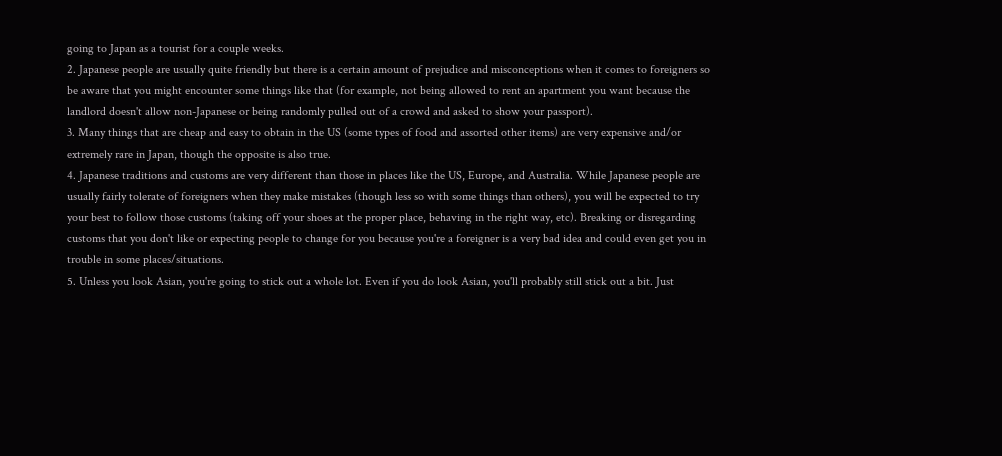going to Japan as a tourist for a couple weeks.
2. Japanese people are usually quite friendly but there is a certain amount of prejudice and misconceptions when it comes to foreigners so be aware that you might encounter some things like that (for example, not being allowed to rent an apartment you want because the landlord doesn't allow non-Japanese or being randomly pulled out of a crowd and asked to show your passport).
3. Many things that are cheap and easy to obtain in the US (some types of food and assorted other items) are very expensive and/or extremely rare in Japan, though the opposite is also true.
4. Japanese traditions and customs are very different than those in places like the US, Europe, and Australia. While Japanese people are usually fairly tolerate of foreigners when they make mistakes (though less so with some things than others), you will be expected to try your best to follow those customs (taking off your shoes at the proper place, behaving in the right way, etc). Breaking or disregarding customs that you don't like or expecting people to change for you because you're a foreigner is a very bad idea and could even get you in trouble in some places/situations.
5. Unless you look Asian, you're going to stick out a whole lot. Even if you do look Asian, you'll probably still stick out a bit. Just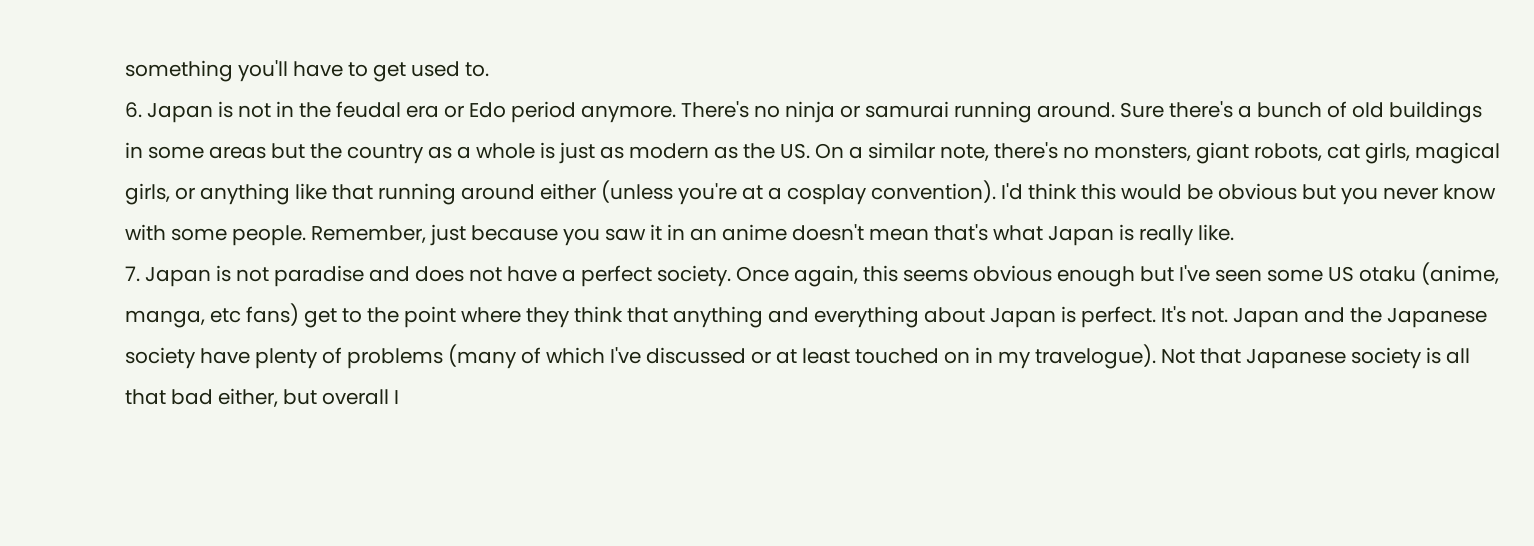something you'll have to get used to.
6. Japan is not in the feudal era or Edo period anymore. There's no ninja or samurai running around. Sure there's a bunch of old buildings in some areas but the country as a whole is just as modern as the US. On a similar note, there's no monsters, giant robots, cat girls, magical girls, or anything like that running around either (unless you're at a cosplay convention). I'd think this would be obvious but you never know with some people. Remember, just because you saw it in an anime doesn't mean that's what Japan is really like.
7. Japan is not paradise and does not have a perfect society. Once again, this seems obvious enough but I've seen some US otaku (anime, manga, etc fans) get to the point where they think that anything and everything about Japan is perfect. It's not. Japan and the Japanese society have plenty of problems (many of which I've discussed or at least touched on in my travelogue). Not that Japanese society is all that bad either, but overall I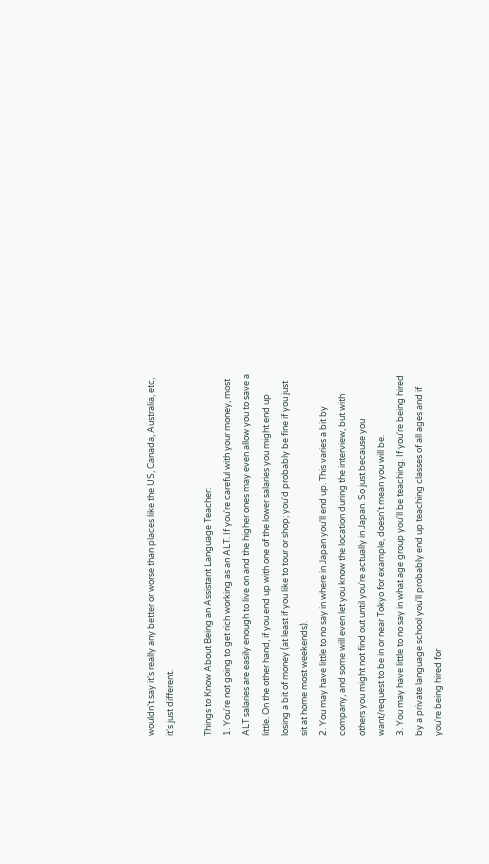wouldn't say it's really any better or worse than places like the US, Canada, Australia, etc, it's just different.

Things to Know About Being an Assistant Language Teacher:
1. You're not going to get rich working as an ALT. If you're careful with your money, most ALT salaries are easily enough to live on and the higher ones may even allow you to save a little. On the other hand, if you end up with one of the lower salaries you might end up losing a bit of money (at least if you like to tour or shop; you'd probably be fine if you just sit at home most weekends).
2. You may have little to no say in where in Japan you'll end up. This varies a bit by company, and some will even let you know the location during the interview, but with others you might not find out until you're actually in Japan. So just because you want/request to be in or near Tokyo for example, doesn't mean you will be.
3. You may have little to no say in what age group you'll be teaching. If you're being hired by a private language school you'll probably end up teaching classes of all ages and if you're being hired for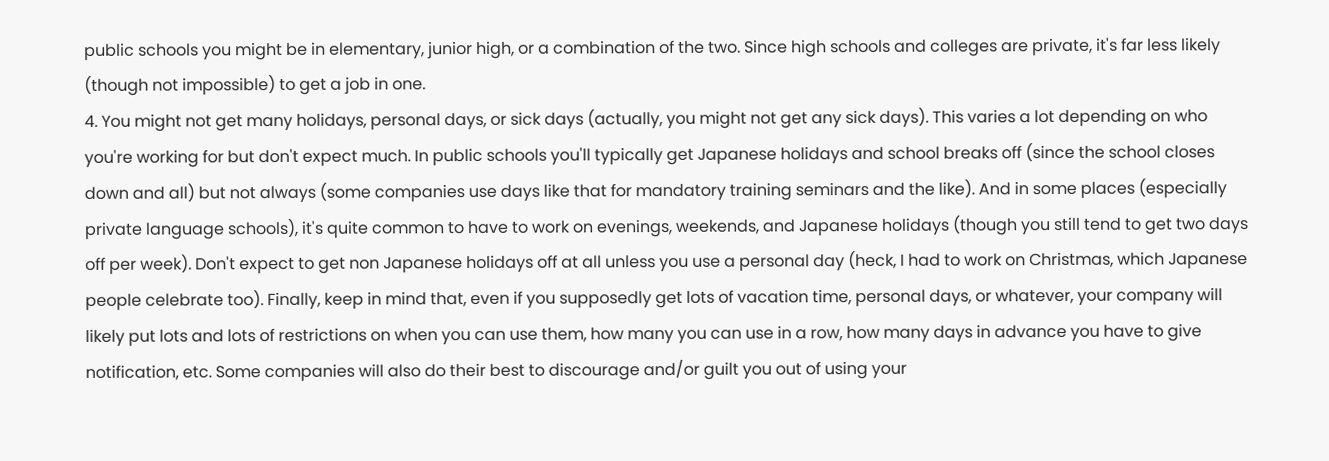public schools you might be in elementary, junior high, or a combination of the two. Since high schools and colleges are private, it's far less likely (though not impossible) to get a job in one.
4. You might not get many holidays, personal days, or sick days (actually, you might not get any sick days). This varies a lot depending on who you're working for but don't expect much. In public schools you'll typically get Japanese holidays and school breaks off (since the school closes down and all) but not always (some companies use days like that for mandatory training seminars and the like). And in some places (especially private language schools), it's quite common to have to work on evenings, weekends, and Japanese holidays (though you still tend to get two days off per week). Don't expect to get non Japanese holidays off at all unless you use a personal day (heck, I had to work on Christmas, which Japanese people celebrate too). Finally, keep in mind that, even if you supposedly get lots of vacation time, personal days, or whatever, your company will likely put lots and lots of restrictions on when you can use them, how many you can use in a row, how many days in advance you have to give notification, etc. Some companies will also do their best to discourage and/or guilt you out of using your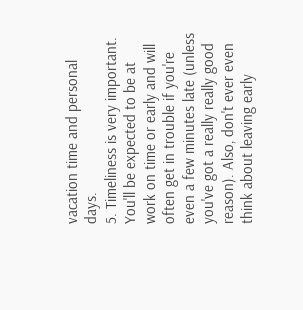vacation time and personal days.
5. Timeliness is very important. You'll be expected to be at work on time or early and will often get in trouble if you're even a few minutes late (unless you've got a really really good reason). Also, don't ever even think about leaving early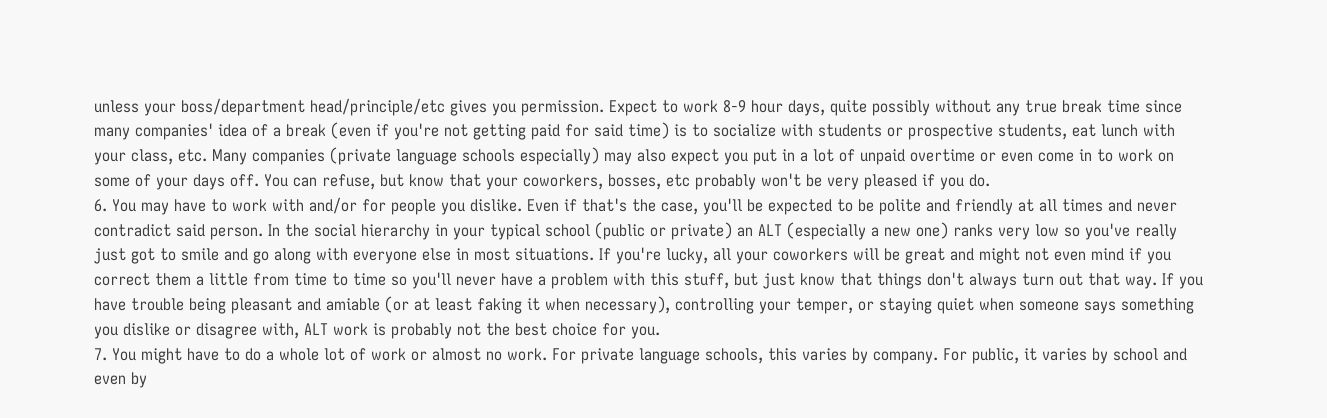unless your boss/department head/principle/etc gives you permission. Expect to work 8-9 hour days, quite possibly without any true break time since many companies' idea of a break (even if you're not getting paid for said time) is to socialize with students or prospective students, eat lunch with your class, etc. Many companies (private language schools especially) may also expect you put in a lot of unpaid overtime or even come in to work on some of your days off. You can refuse, but know that your coworkers, bosses, etc probably won't be very pleased if you do.
6. You may have to work with and/or for people you dislike. Even if that's the case, you'll be expected to be polite and friendly at all times and never contradict said person. In the social hierarchy in your typical school (public or private) an ALT (especially a new one) ranks very low so you've really just got to smile and go along with everyone else in most situations. If you're lucky, all your coworkers will be great and might not even mind if you correct them a little from time to time so you'll never have a problem with this stuff, but just know that things don't always turn out that way. If you have trouble being pleasant and amiable (or at least faking it when necessary), controlling your temper, or staying quiet when someone says something you dislike or disagree with, ALT work is probably not the best choice for you.
7. You might have to do a whole lot of work or almost no work. For private language schools, this varies by company. For public, it varies by school and even by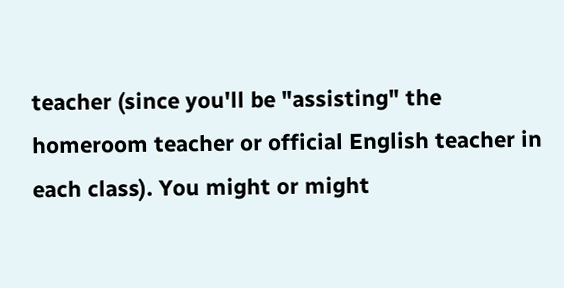teacher (since you'll be "assisting" the homeroom teacher or official English teacher in each class). You might or might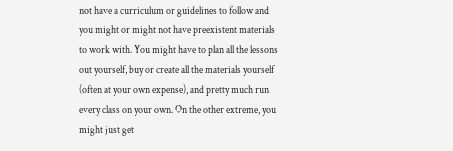not have a curriculum or guidelines to follow and you might or might not have preexistent materials to work with. You might have to plan all the lessons out yourself, buy or create all the materials yourself (often at your own expense), and pretty much run every class on your own. On the other extreme, you might just get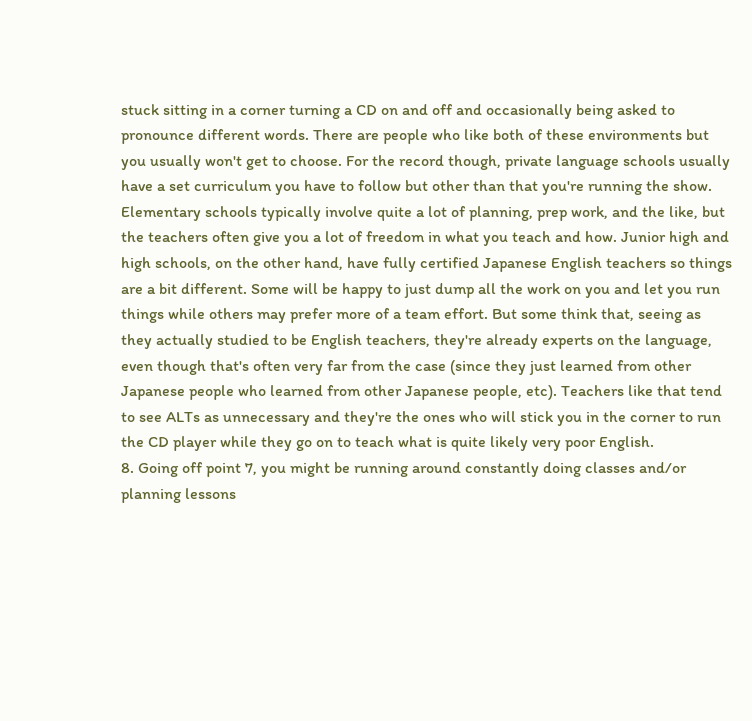stuck sitting in a corner turning a CD on and off and occasionally being asked to pronounce different words. There are people who like both of these environments but you usually won't get to choose. For the record though, private language schools usually have a set curriculum you have to follow but other than that you're running the show. Elementary schools typically involve quite a lot of planning, prep work, and the like, but the teachers often give you a lot of freedom in what you teach and how. Junior high and high schools, on the other hand, have fully certified Japanese English teachers so things are a bit different. Some will be happy to just dump all the work on you and let you run things while others may prefer more of a team effort. But some think that, seeing as they actually studied to be English teachers, they're already experts on the language, even though that's often very far from the case (since they just learned from other Japanese people who learned from other Japanese people, etc). Teachers like that tend to see ALTs as unnecessary and they're the ones who will stick you in the corner to run the CD player while they go on to teach what is quite likely very poor English.
8. Going off point 7, you might be running around constantly doing classes and/or planning lessons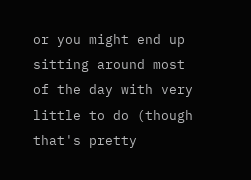or you might end up sitting around most of the day with very little to do (though that's pretty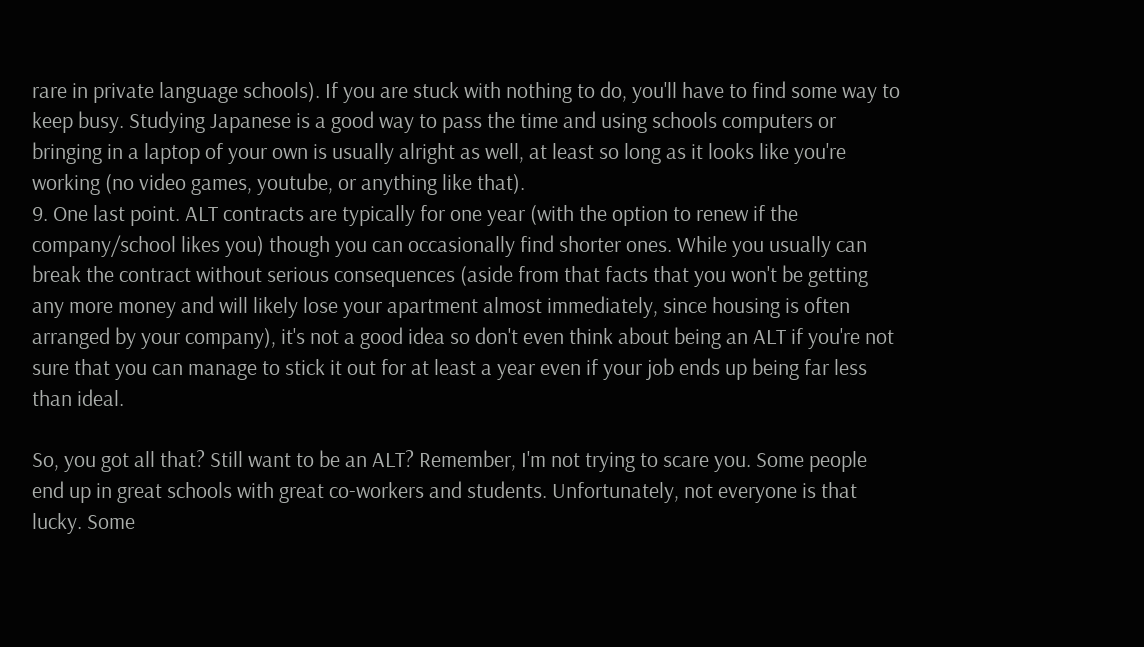rare in private language schools). If you are stuck with nothing to do, you'll have to find some way to keep busy. Studying Japanese is a good way to pass the time and using schools computers or bringing in a laptop of your own is usually alright as well, at least so long as it looks like you're working (no video games, youtube, or anything like that).
9. One last point. ALT contracts are typically for one year (with the option to renew if the company/school likes you) though you can occasionally find shorter ones. While you usually can break the contract without serious consequences (aside from that facts that you won't be getting any more money and will likely lose your apartment almost immediately, since housing is often arranged by your company), it's not a good idea so don't even think about being an ALT if you're not sure that you can manage to stick it out for at least a year even if your job ends up being far less than ideal.

So, you got all that? Still want to be an ALT? Remember, I'm not trying to scare you. Some people end up in great schools with great co-workers and students. Unfortunately, not everyone is that lucky. Some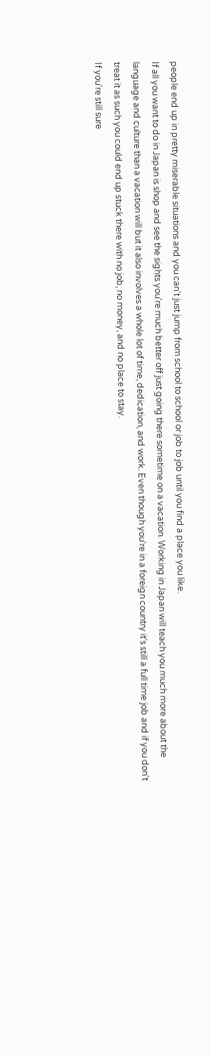people end up in pretty miserable situations and you can't just jump from school to school or job to job until you find a place you like.
If all you want to do in Japan is shop and see the sights you're much better off just going there sometime on a vacation. Working in Japan will teach you much more about the language and culture than a vacation will but it also involves a whole lot of time, dedication, and work. Even though you're in a foreign country it's still a full time job and if you don't treat it as such you could end up stuck there with no job, no money, and no place to stay.
If you're still sure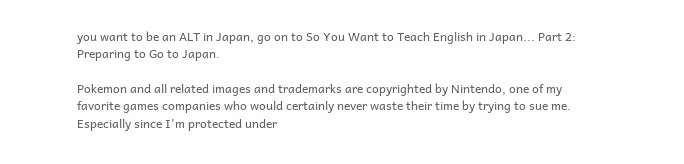you want to be an ALT in Japan, go on to So You Want to Teach English in Japan... Part 2: Preparing to Go to Japan.

Pokemon and all related images and trademarks are copyrighted by Nintendo, one of my favorite games companies who would certainly never waste their time by trying to sue me. Especially since I'm protected under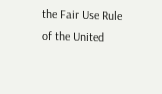the Fair Use Rule of the United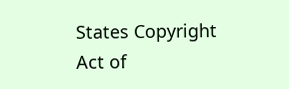States Copyright Act of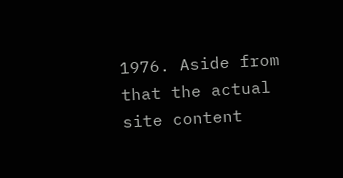1976. Aside from that the actual site content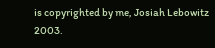is copyrighted by me, Josiah Lebowitz 2003.